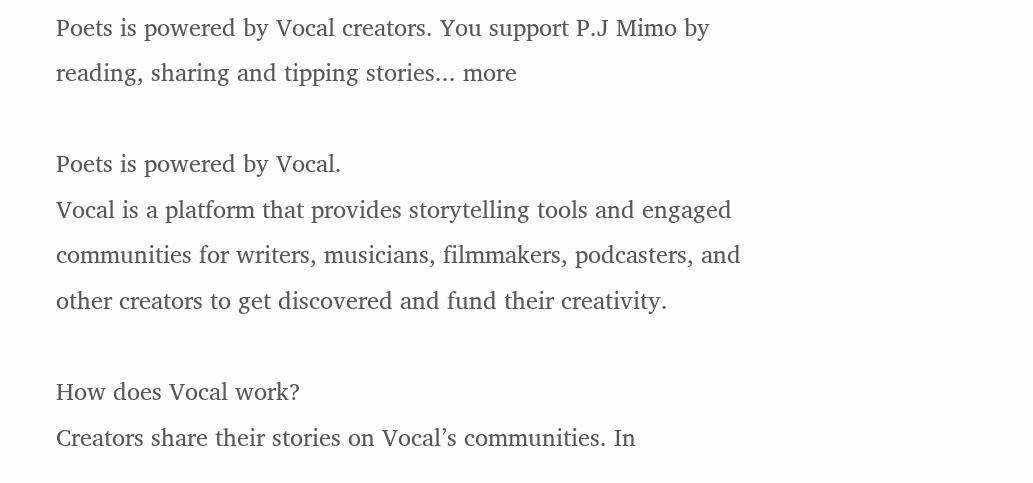Poets is powered by Vocal creators. You support P.J Mimo by reading, sharing and tipping stories... more

Poets is powered by Vocal.
Vocal is a platform that provides storytelling tools and engaged communities for writers, musicians, filmmakers, podcasters, and other creators to get discovered and fund their creativity.

How does Vocal work?
Creators share their stories on Vocal’s communities. In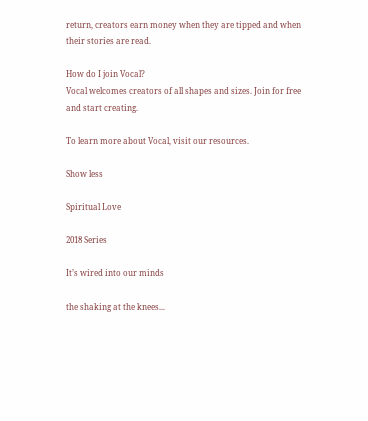return, creators earn money when they are tipped and when their stories are read.

How do I join Vocal?
Vocal welcomes creators of all shapes and sizes. Join for free and start creating.

To learn more about Vocal, visit our resources.

Show less

Spiritual Love

2018 Series

It’s wired into our minds

the shaking at the knees...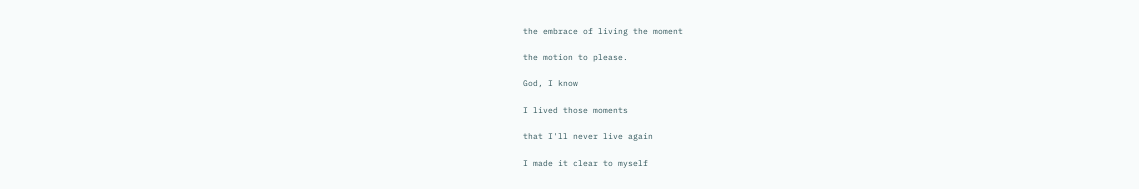the embrace of living the moment

the motion to please.

God, I know

I lived those moments

that I'll never live again

I made it clear to myself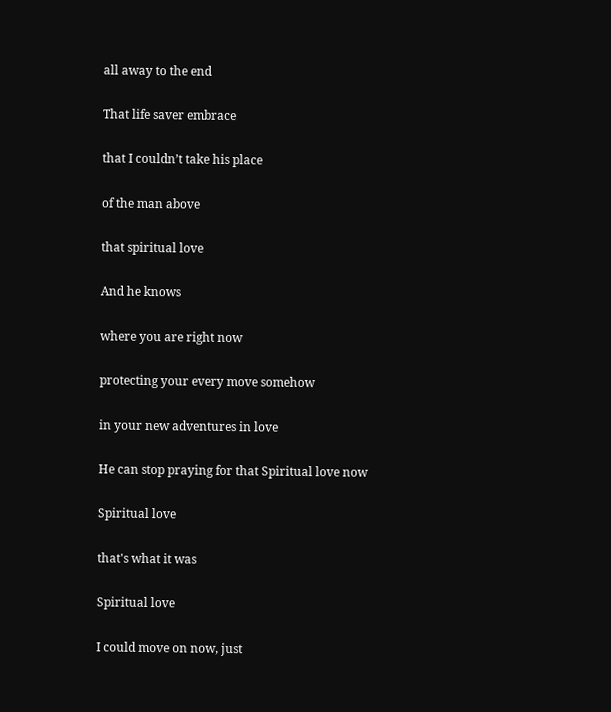all away to the end

That life saver embrace

that I couldn’t take his place

of the man above

that spiritual love

And he knows

where you are right now

protecting your every move somehow

in your new adventures in love

He can stop praying for that Spiritual love now

Spiritual love

that's what it was

Spiritual love

I could move on now, just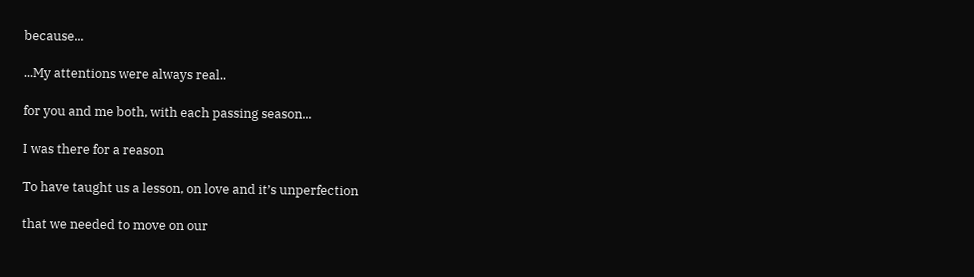because...

...My attentions were always real..

for you and me both, with each passing season...

I was there for a reason

To have taught us a lesson, on love and it’s unperfection

that we needed to move on our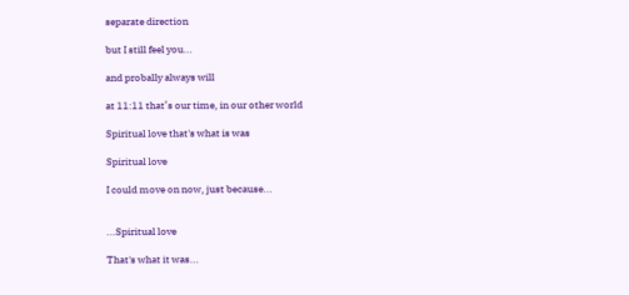separate direction

but I still feel you...

and probally always will

at 11:11 that’s our time, in our other world

Spiritual love that's what is was

Spiritual love

I could move on now, just because...


...Spiritual love

That's what it was...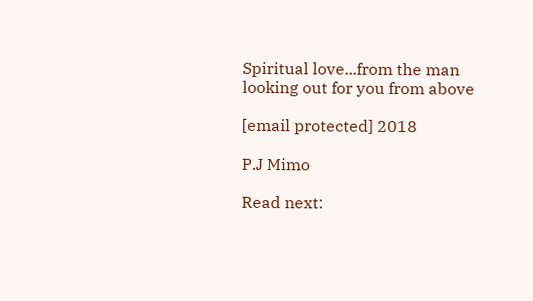Spiritual love...from the man looking out for you from above

[email protected] 2018

P.J Mimo

Read next: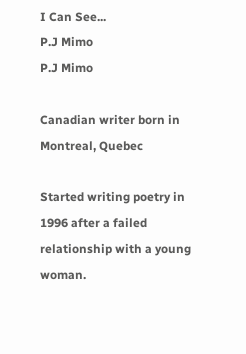I Can See...
P.J Mimo
P.J Mimo

Canadian writer born in Montreal, Quebec

Started writing poetry in 1996 after a failed relationship with a young woman.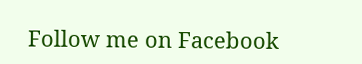Follow me on Facebook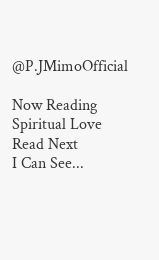@P.JMimoOfficial

Now Reading
Spiritual Love
Read Next
I Can See...